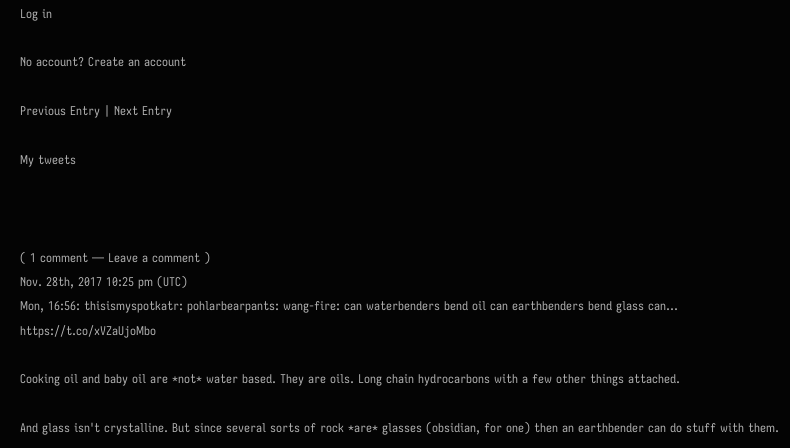Log in

No account? Create an account

Previous Entry | Next Entry

My tweets



( 1 comment — Leave a comment )
Nov. 28th, 2017 10:25 pm (UTC)
Mon, 16:56: thisismyspotkatr: pohlarbearpants: wang-fire: can waterbenders bend oil can earthbenders bend glass can... https://t.co/xVZaUjoMbo

Cooking oil and baby oil are *not* water based. They are oils. Long chain hydrocarbons with a few other things attached.

And glass isn't crystalline. But since several sorts of rock *are* glasses (obsidian, for one) then an earthbender can do stuff with them.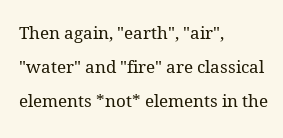Then again, "earth", "air", "water" and "fire" are classical elements *not* elements in the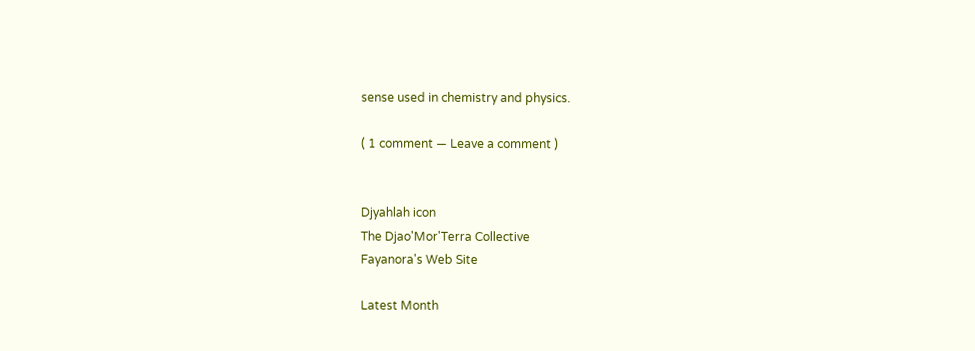sense used in chemistry and physics.

( 1 comment — Leave a comment )


Djyahlah icon
The Djao'Mor'Terra Collective
Fayanora's Web Site

Latest Month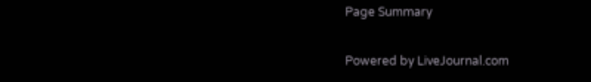Page Summary

Powered by LiveJournal.com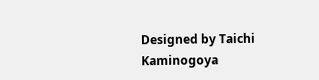Designed by Taichi Kaminogoya